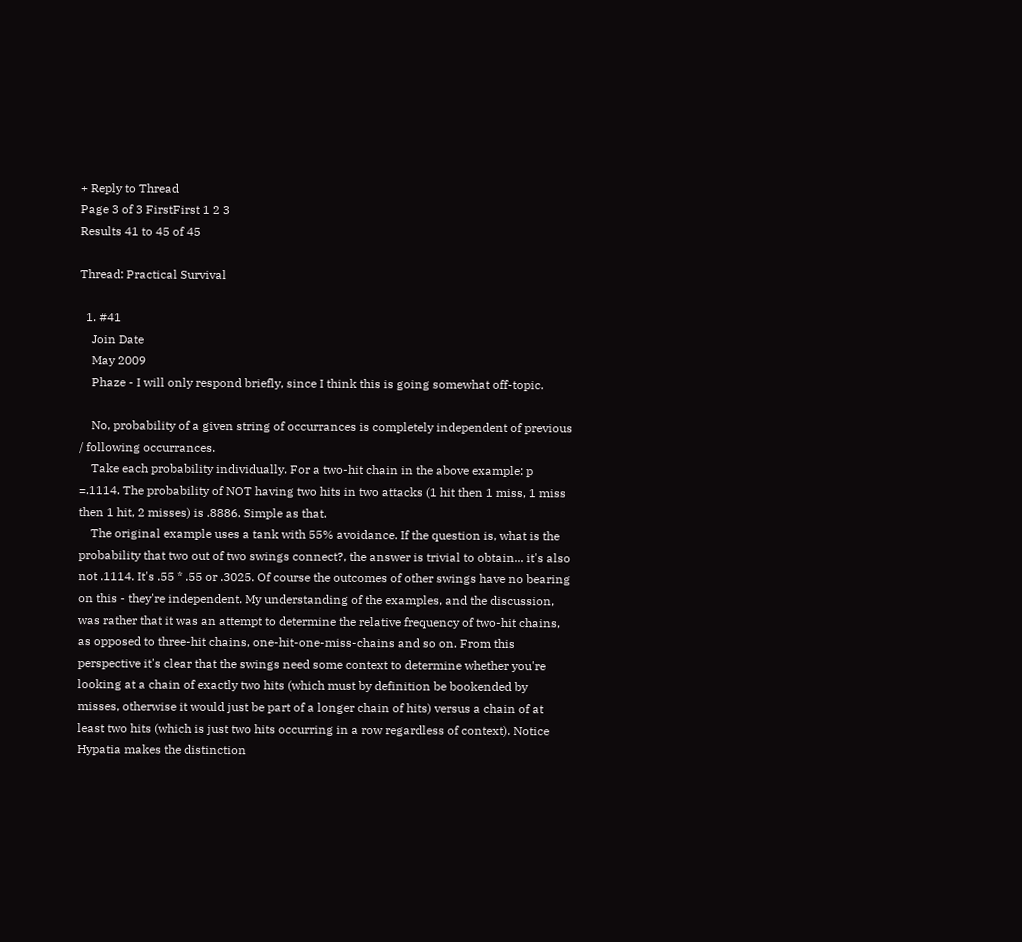+ Reply to Thread
Page 3 of 3 FirstFirst 1 2 3
Results 41 to 45 of 45

Thread: Practical Survival

  1. #41
    Join Date
    May 2009
    Phaze - I will only respond briefly, since I think this is going somewhat off-topic.

    No, probability of a given string of occurrances is completely independent of previous / following occurrances.
    Take each probability individually. For a two-hit chain in the above example: p =.1114. The probability of NOT having two hits in two attacks (1 hit then 1 miss, 1 miss then 1 hit, 2 misses) is .8886. Simple as that.
    The original example uses a tank with 55% avoidance. If the question is, what is the probability that two out of two swings connect?, the answer is trivial to obtain... it's also not .1114. It's .55 * .55 or .3025. Of course the outcomes of other swings have no bearing on this - they're independent. My understanding of the examples, and the discussion, was rather that it was an attempt to determine the relative frequency of two-hit chains, as opposed to three-hit chains, one-hit-one-miss-chains and so on. From this perspective it's clear that the swings need some context to determine whether you're looking at a chain of exactly two hits (which must by definition be bookended by misses, otherwise it would just be part of a longer chain of hits) versus a chain of at least two hits (which is just two hits occurring in a row regardless of context). Notice Hypatia makes the distinction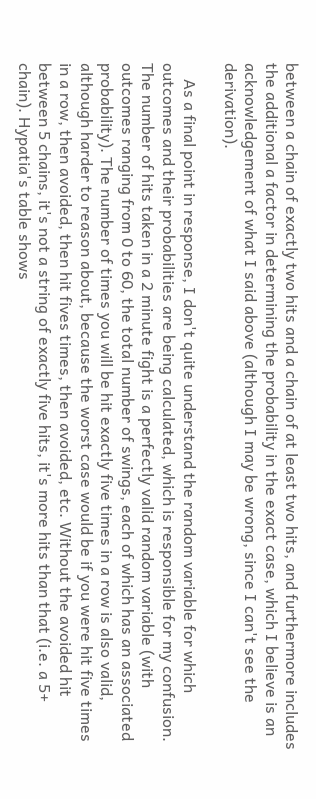between a chain of exactly two hits and a chain of at least two hits, and furthermore includes the additional a factor in determining the probability in the exact case, which I believe is an acknowledgement of what I said above (although I may be wrong, since I can't see the derivation).

    As a final point in response, I don't quite understand the random variable for which outcomes and their probabilities are being calculated, which is responsible for my confusion. The number of hits taken in a 2 minute fight is a perfectly valid random variable (with outcomes ranging from 0 to 60, the total number of swings, each of which has an associated probability). The number of times you will be hit exactly five times in a row is also valid, although harder to reason about, because the worst case would be if you were hit five times in a row, then avoided, then hit fives times, then avoided, etc. Without the avoided hit between 5 chains, it's not a string of exactly five hits, it's more hits than that (i.e. a 5+ chain). Hypatia's table shows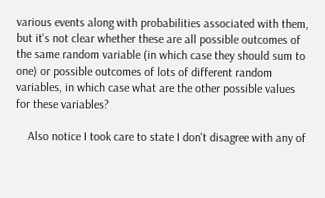various events along with probabilities associated with them, but it's not clear whether these are all possible outcomes of the same random variable (in which case they should sum to one) or possible outcomes of lots of different random variables, in which case what are the other possible values for these variables?

    Also notice I took care to state I don't disagree with any of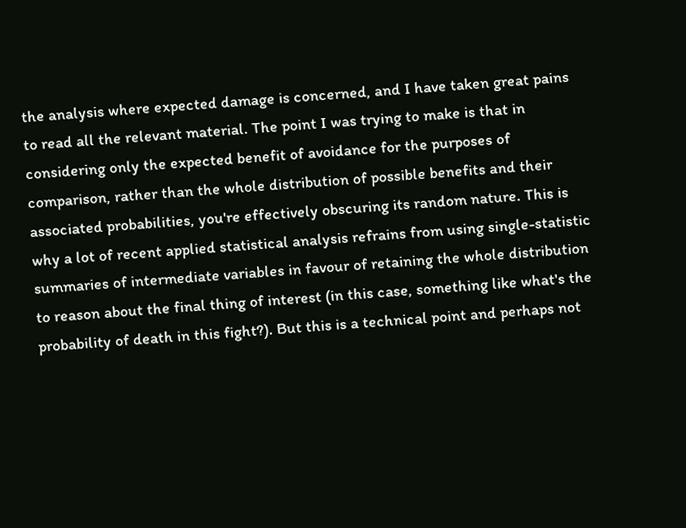the analysis where expected damage is concerned, and I have taken great pains to read all the relevant material. The point I was trying to make is that in considering only the expected benefit of avoidance for the purposes of comparison, rather than the whole distribution of possible benefits and their associated probabilities, you're effectively obscuring its random nature. This is why a lot of recent applied statistical analysis refrains from using single-statistic summaries of intermediate variables in favour of retaining the whole distribution to reason about the final thing of interest (in this case, something like what's the probability of death in this fight?). But this is a technical point and perhaps not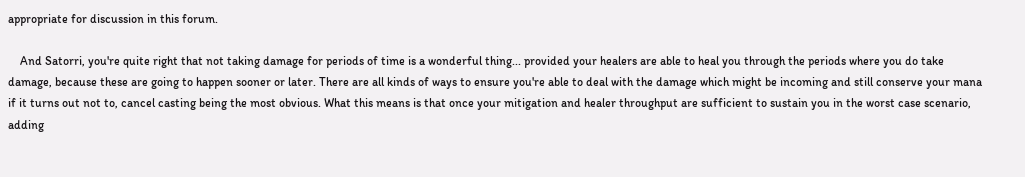appropriate for discussion in this forum.

    And Satorri, you're quite right that not taking damage for periods of time is a wonderful thing... provided your healers are able to heal you through the periods where you do take damage, because these are going to happen sooner or later. There are all kinds of ways to ensure you're able to deal with the damage which might be incoming and still conserve your mana if it turns out not to, cancel casting being the most obvious. What this means is that once your mitigation and healer throughput are sufficient to sustain you in the worst case scenario, adding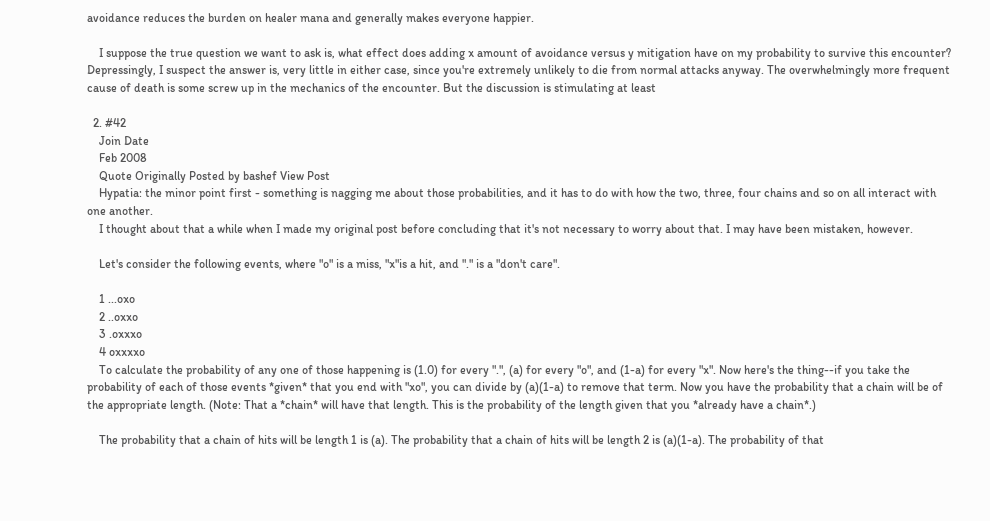avoidance reduces the burden on healer mana and generally makes everyone happier.

    I suppose the true question we want to ask is, what effect does adding x amount of avoidance versus y mitigation have on my probability to survive this encounter? Depressingly, I suspect the answer is, very little in either case, since you're extremely unlikely to die from normal attacks anyway. The overwhelmingly more frequent cause of death is some screw up in the mechanics of the encounter. But the discussion is stimulating at least

  2. #42
    Join Date
    Feb 2008
    Quote Originally Posted by bashef View Post
    Hypatia: the minor point first - something is nagging me about those probabilities, and it has to do with how the two, three, four chains and so on all interact with one another.
    I thought about that a while when I made my original post before concluding that it's not necessary to worry about that. I may have been mistaken, however.

    Let's consider the following events, where "o" is a miss, "x"is a hit, and "." is a "don't care".

    1 ...oxo
    2 ..oxxo
    3 .oxxxo
    4 oxxxxo
    To calculate the probability of any one of those happening is (1.0) for every ".", (a) for every "o", and (1-a) for every "x". Now here's the thing--if you take the probability of each of those events *given* that you end with "xo", you can divide by (a)(1-a) to remove that term. Now you have the probability that a chain will be of the appropriate length. (Note: That a *chain* will have that length. This is the probability of the length given that you *already have a chain*.)

    The probability that a chain of hits will be length 1 is (a). The probability that a chain of hits will be length 2 is (a)(1-a). The probability of that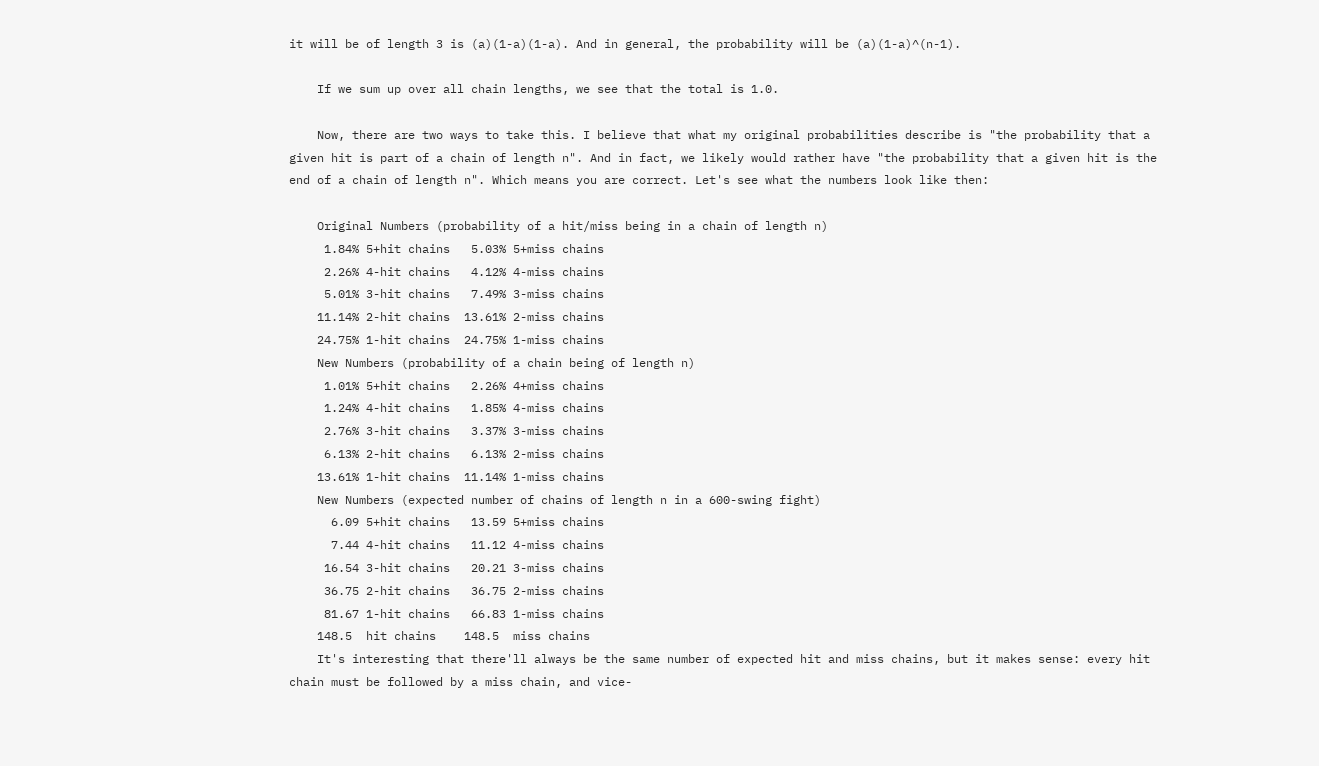it will be of length 3 is (a)(1-a)(1-a). And in general, the probability will be (a)(1-a)^(n-1).

    If we sum up over all chain lengths, we see that the total is 1.0.

    Now, there are two ways to take this. I believe that what my original probabilities describe is "the probability that a given hit is part of a chain of length n". And in fact, we likely would rather have "the probability that a given hit is the end of a chain of length n". Which means you are correct. Let's see what the numbers look like then:

    Original Numbers (probability of a hit/miss being in a chain of length n)
     1.84% 5+hit chains   5.03% 5+miss chains
     2.26% 4-hit chains   4.12% 4-miss chains
     5.01% 3-hit chains   7.49% 3-miss chains
    11.14% 2-hit chains  13.61% 2-miss chains
    24.75% 1-hit chains  24.75% 1-miss chains
    New Numbers (probability of a chain being of length n)
     1.01% 5+hit chains   2.26% 4+miss chains
     1.24% 4-hit chains   1.85% 4-miss chains
     2.76% 3-hit chains   3.37% 3-miss chains
     6.13% 2-hit chains   6.13% 2-miss chains
    13.61% 1-hit chains  11.14% 1-miss chains
    New Numbers (expected number of chains of length n in a 600-swing fight)
      6.09 5+hit chains   13.59 5+miss chains
      7.44 4-hit chains   11.12 4-miss chains
     16.54 3-hit chains   20.21 3-miss chains
     36.75 2-hit chains   36.75 2-miss chains
     81.67 1-hit chains   66.83 1-miss chains
    148.5  hit chains    148.5  miss chains
    It's interesting that there'll always be the same number of expected hit and miss chains, but it makes sense: every hit chain must be followed by a miss chain, and vice-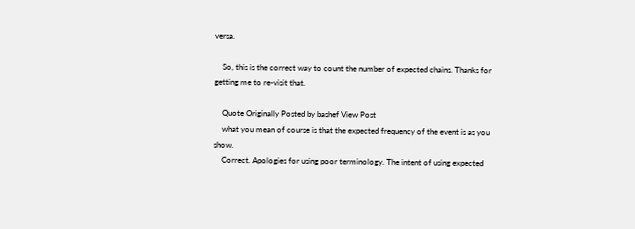versa.

    So, this is the correct way to count the number of expected chains. Thanks for getting me to re-visit that.

    Quote Originally Posted by bashef View Post
    what you mean of course is that the expected frequency of the event is as you show.
    Correct. Apologies for using poor terminology. The intent of using expected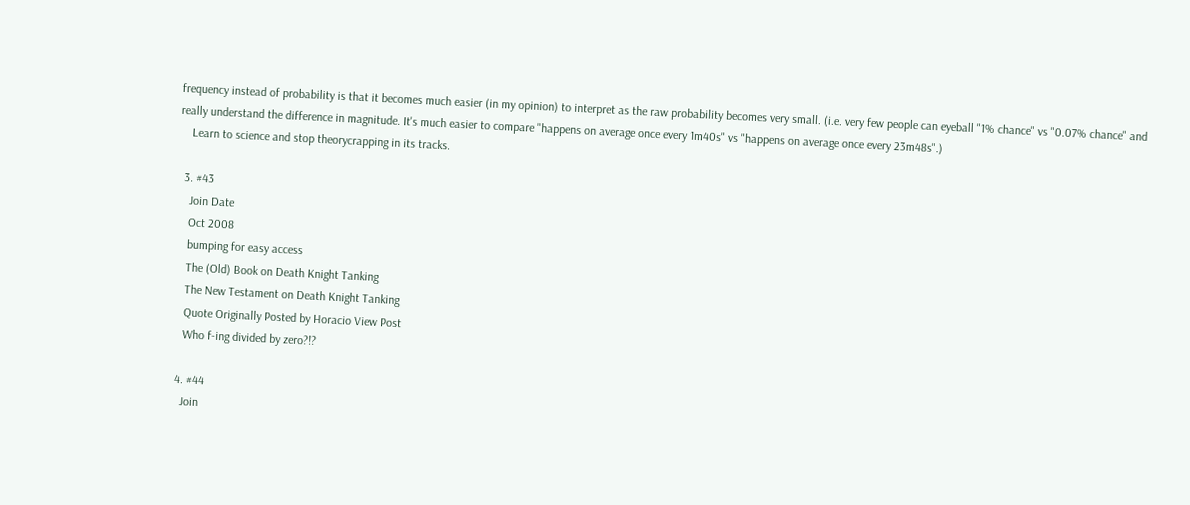frequency instead of probability is that it becomes much easier (in my opinion) to interpret as the raw probability becomes very small. (i.e. very few people can eyeball "1% chance" vs "0.07% chance" and really understand the difference in magnitude. It's much easier to compare "happens on average once every 1m40s" vs "happens on average once every 23m48s".)
    Learn to science and stop theorycrapping in its tracks.

  3. #43
    Join Date
    Oct 2008
    bumping for easy access
    The (Old) Book on Death Knight Tanking
    The New Testament on Death Knight Tanking
    Quote Originally Posted by Horacio View Post
    Who f-ing divided by zero?!?

  4. #44
    Join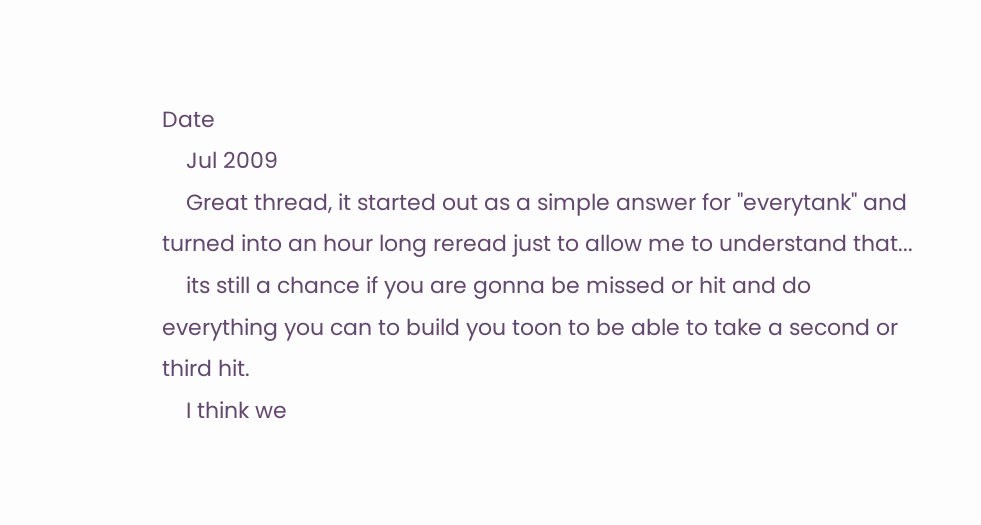Date
    Jul 2009
    Great thread, it started out as a simple answer for "everytank" and turned into an hour long reread just to allow me to understand that...
    its still a chance if you are gonna be missed or hit and do everything you can to build you toon to be able to take a second or third hit.
    I think we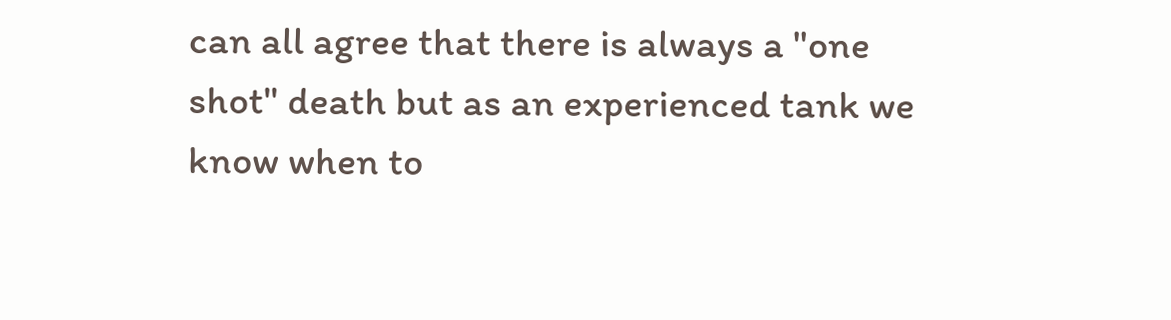can all agree that there is always a "one shot" death but as an experienced tank we know when to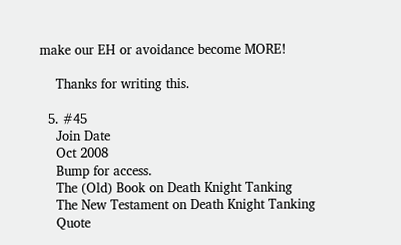make our EH or avoidance become MORE!

    Thanks for writing this.

  5. #45
    Join Date
    Oct 2008
    Bump for access.
    The (Old) Book on Death Knight Tanking
    The New Testament on Death Knight Tanking
    Quote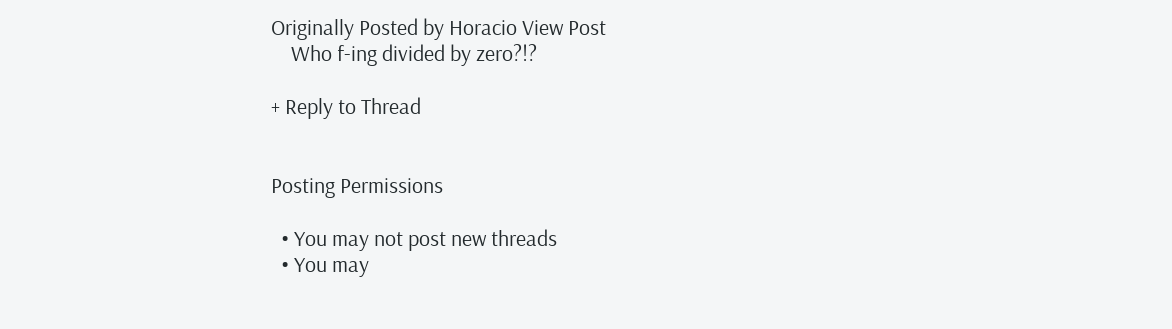Originally Posted by Horacio View Post
    Who f-ing divided by zero?!?

+ Reply to Thread


Posting Permissions

  • You may not post new threads
  • You may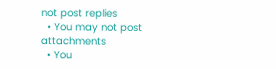not post replies
  • You may not post attachments
  • You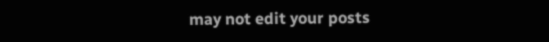may not edit your posts